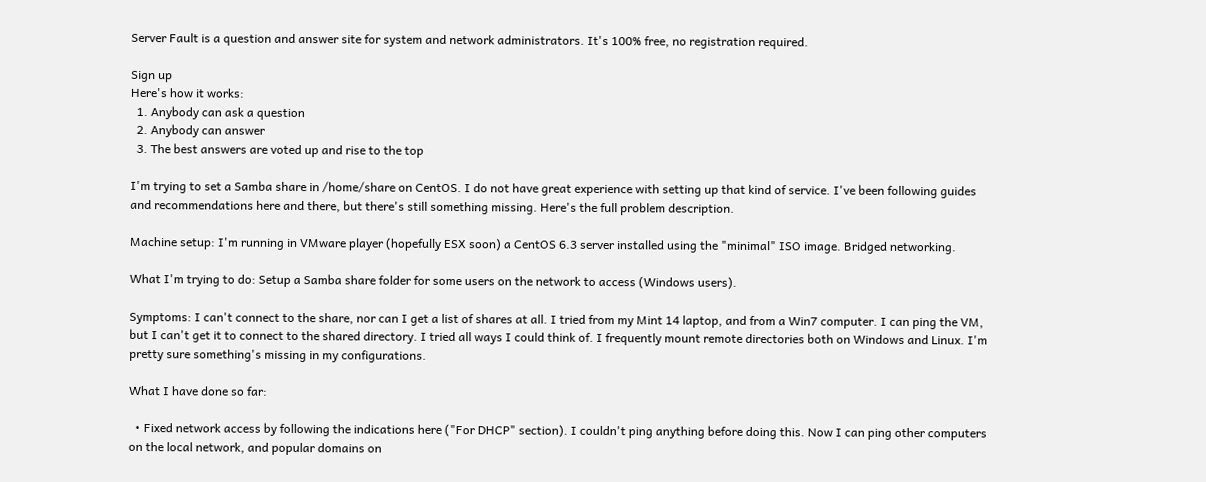Server Fault is a question and answer site for system and network administrators. It's 100% free, no registration required.

Sign up
Here's how it works:
  1. Anybody can ask a question
  2. Anybody can answer
  3. The best answers are voted up and rise to the top

I'm trying to set a Samba share in /home/share on CentOS. I do not have great experience with setting up that kind of service. I've been following guides and recommendations here and there, but there's still something missing. Here's the full problem description.

Machine setup: I'm running in VMware player (hopefully ESX soon) a CentOS 6.3 server installed using the "minimal" ISO image. Bridged networking.

What I'm trying to do: Setup a Samba share folder for some users on the network to access (Windows users).

Symptoms: I can't connect to the share, nor can I get a list of shares at all. I tried from my Mint 14 laptop, and from a Win7 computer. I can ping the VM, but I can't get it to connect to the shared directory. I tried all ways I could think of. I frequently mount remote directories both on Windows and Linux. I'm pretty sure something's missing in my configurations.

What I have done so far:

  • Fixed network access by following the indications here ("For DHCP" section). I couldn't ping anything before doing this. Now I can ping other computers on the local network, and popular domains on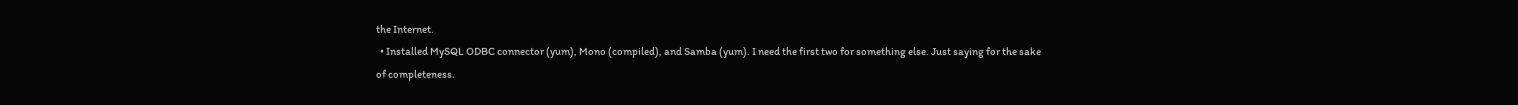the Internet.
  • Installed MySQL ODBC connector (yum), Mono (compiled), and Samba (yum). I need the first two for something else. Just saying for the sake of completeness.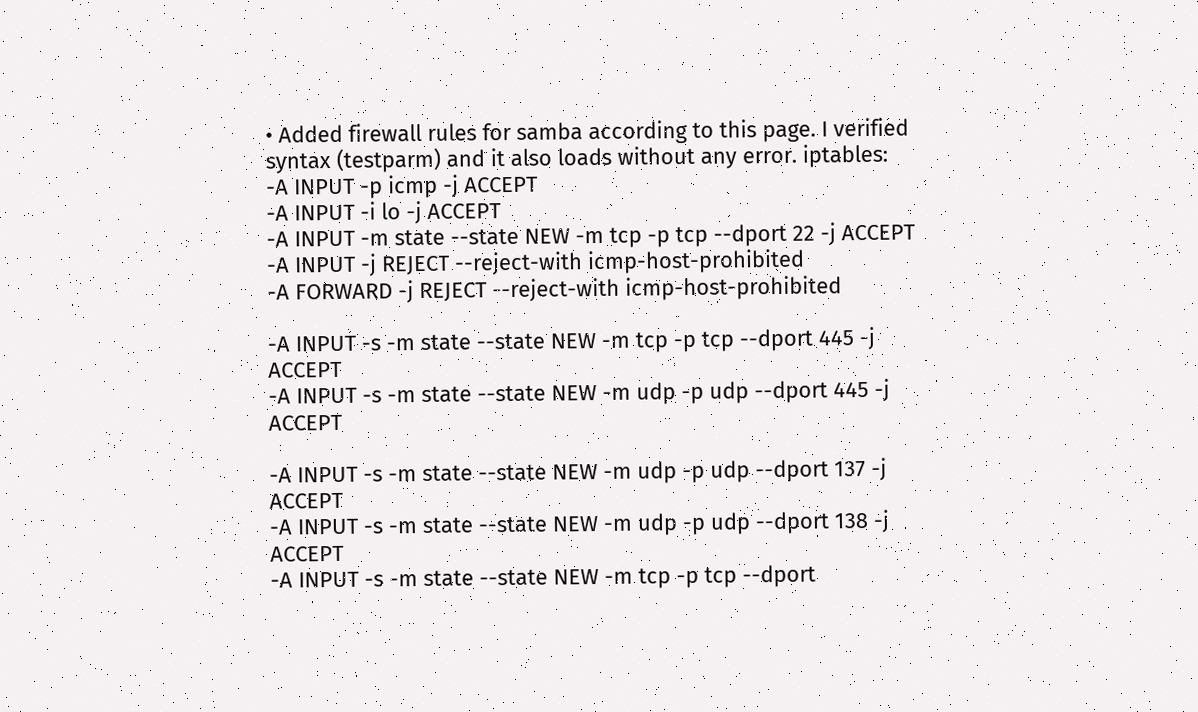• Added firewall rules for samba according to this page. I verified syntax (testparm) and it also loads without any error. iptables:
-A INPUT -p icmp -j ACCEPT
-A INPUT -i lo -j ACCEPT
-A INPUT -m state --state NEW -m tcp -p tcp --dport 22 -j ACCEPT
-A INPUT -j REJECT --reject-with icmp-host-prohibited
-A FORWARD -j REJECT --reject-with icmp-host-prohibited

-A INPUT -s -m state --state NEW -m tcp -p tcp --dport 445 -j ACCEPT
-A INPUT -s -m state --state NEW -m udp -p udp --dport 445 -j ACCEPT

-A INPUT -s -m state --state NEW -m udp -p udp --dport 137 -j ACCEPT
-A INPUT -s -m state --state NEW -m udp -p udp --dport 138 -j ACCEPT
-A INPUT -s -m state --state NEW -m tcp -p tcp --dport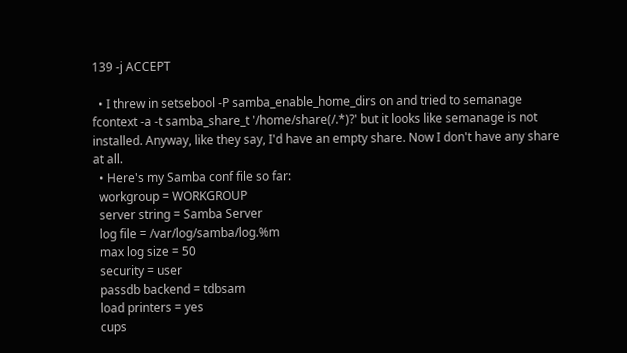139 -j ACCEPT

  • I threw in setsebool -P samba_enable_home_dirs on and tried to semanage fcontext -a -t samba_share_t '/home/share(/.*)?' but it looks like semanage is not installed. Anyway, like they say, I'd have an empty share. Now I don't have any share at all.
  • Here's my Samba conf file so far:
  workgroup = WORKGROUP
  server string = Samba Server
  log file = /var/log/samba/log.%m
  max log size = 50
  security = user
  passdb backend = tdbsam
  load printers = yes
  cups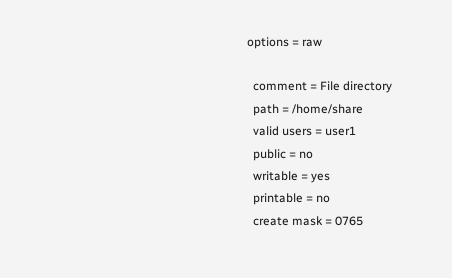options = raw

  comment = File directory
  path = /home/share
  valid users = user1
  public = no
  writable = yes
  printable = no
  create mask = 0765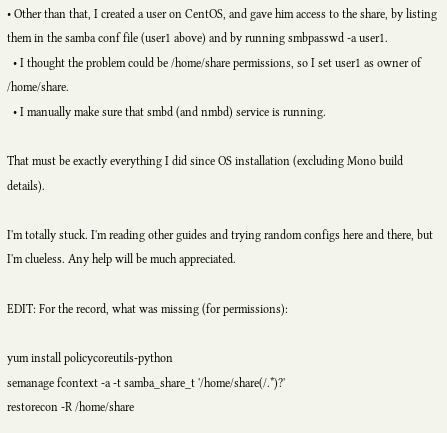• Other than that, I created a user on CentOS, and gave him access to the share, by listing them in the samba conf file (user1 above) and by running smbpasswd -a user1.
  • I thought the problem could be /home/share permissions, so I set user1 as owner of /home/share.
  • I manually make sure that smbd (and nmbd) service is running.

That must be exactly everything I did since OS installation (excluding Mono build details).

I'm totally stuck. I'm reading other guides and trying random configs here and there, but I'm clueless. Any help will be much appreciated.

EDIT: For the record, what was missing (for permissions):

yum install policycoreutils-python
semanage fcontext -a -t samba_share_t '/home/share(/.*)?'
restorecon -R /home/share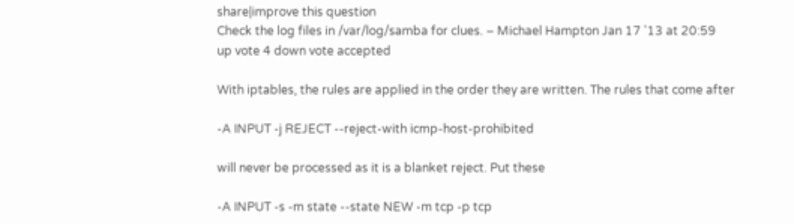share|improve this question
Check the log files in /var/log/samba for clues. – Michael Hampton Jan 17 '13 at 20:59
up vote 4 down vote accepted

With iptables, the rules are applied in the order they are written. The rules that come after

-A INPUT -j REJECT --reject-with icmp-host-prohibited

will never be processed as it is a blanket reject. Put these

-A INPUT -s -m state --state NEW -m tcp -p tcp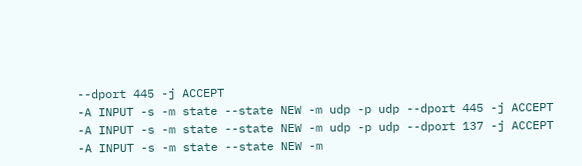--dport 445 -j ACCEPT
-A INPUT -s -m state --state NEW -m udp -p udp --dport 445 -j ACCEPT
-A INPUT -s -m state --state NEW -m udp -p udp --dport 137 -j ACCEPT
-A INPUT -s -m state --state NEW -m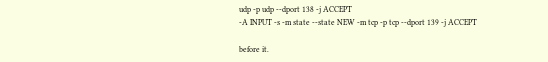udp -p udp --dport 138 -j ACCEPT
-A INPUT -s -m state --state NEW -m tcp -p tcp --dport 139 -j ACCEPT

before it.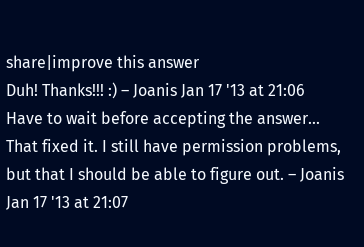share|improve this answer
Duh! Thanks!!! :) – Joanis Jan 17 '13 at 21:06
Have to wait before accepting the answer... That fixed it. I still have permission problems, but that I should be able to figure out. – Joanis Jan 17 '13 at 21:07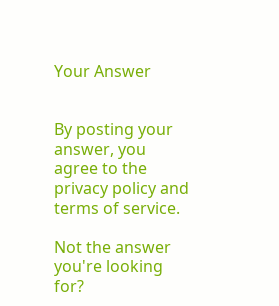Your Answer


By posting your answer, you agree to the privacy policy and terms of service.

Not the answer you're looking for?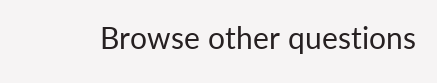Browse other questions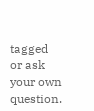tagged or ask your own question.